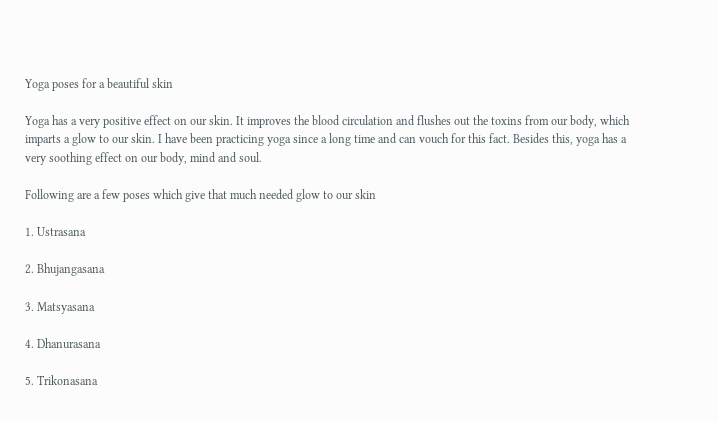Yoga poses for a beautiful skin

Yoga has a very positive effect on our skin. It improves the blood circulation and flushes out the toxins from our body, which imparts a glow to our skin. I have been practicing yoga since a long time and can vouch for this fact. Besides this, yoga has a very soothing effect on our body, mind and soul.

Following are a few poses which give that much needed glow to our skin

1. Ustrasana

2. Bhujangasana

3. Matsyasana

4. Dhanurasana

5. Trikonasana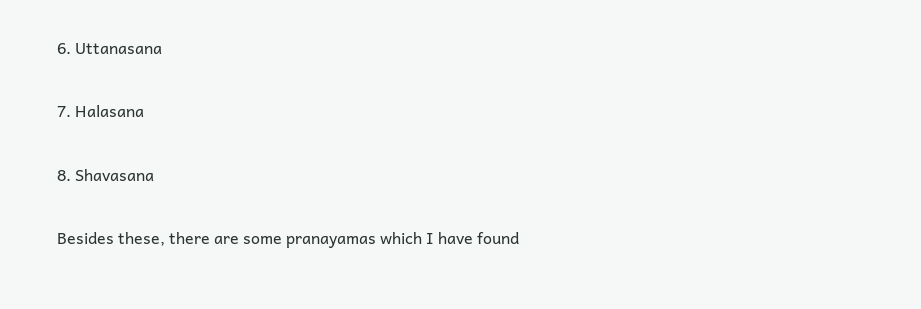6. Uttanasana

7. Halasana

8. Shavasana

Besides these, there are some pranayamas which I have found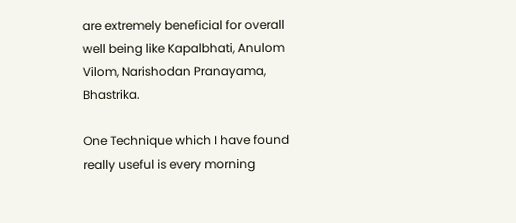are extremely beneficial for overall well being like Kapalbhati, Anulom Vilom, Narishodan Pranayama, Bhastrika.

One Technique which I have found really useful is every morning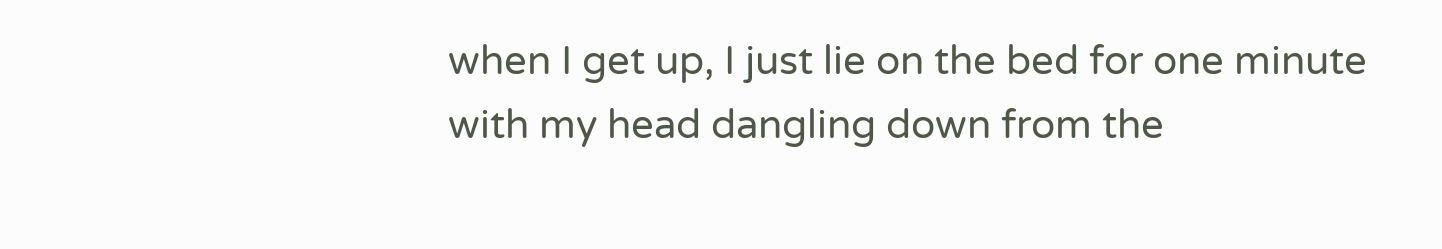when I get up, I just lie on the bed for one minute with my head dangling down from the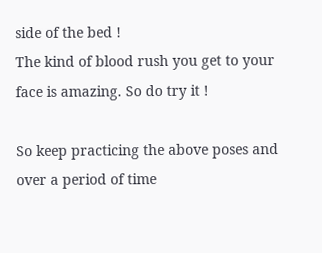side of the bed !
The kind of blood rush you get to your face is amazing. So do try it !

So keep practicing the above poses and over a period of time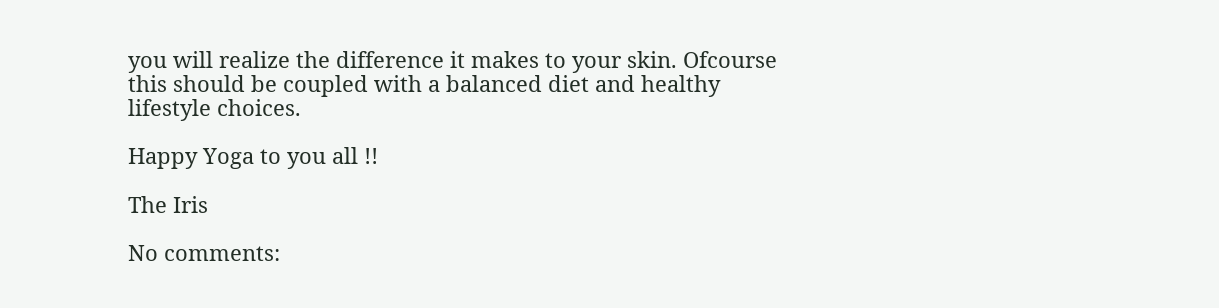you will realize the difference it makes to your skin. Ofcourse this should be coupled with a balanced diet and healthy lifestyle choices.

Happy Yoga to you all !!

The Iris

No comments: